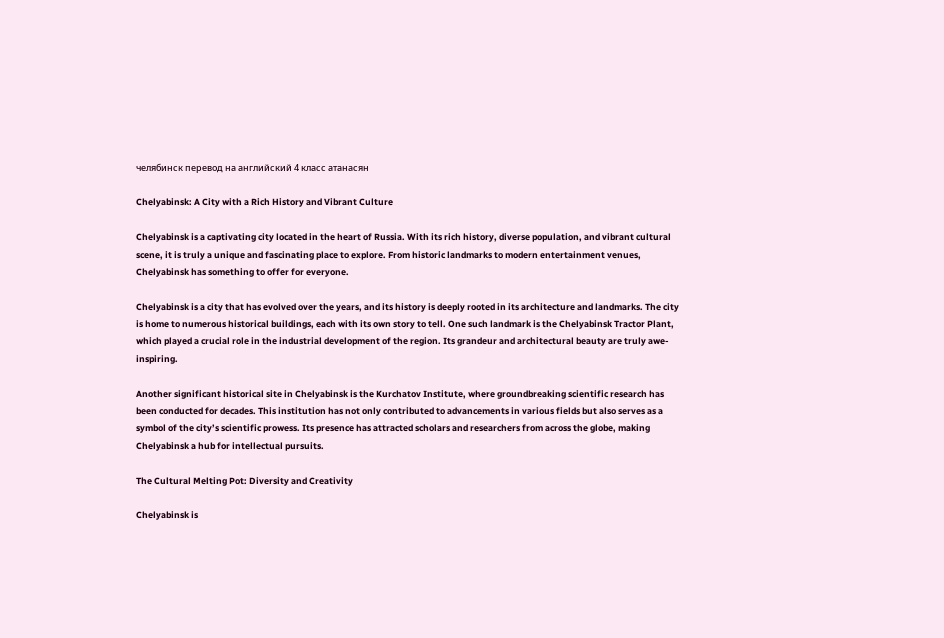челябинск перевод на английский 4 класс атанасян

Chelyabinsk: A City with a Rich History and Vibrant Culture

Chelyabinsk is a captivating city located in the heart of Russia. With its rich history, diverse population, and vibrant cultural scene, it is truly a unique and fascinating place to explore. From historic landmarks to modern entertainment venues, Chelyabinsk has something to offer for everyone.

Chelyabinsk is a city that has evolved over the years, and its history is deeply rooted in its architecture and landmarks. The city is home to numerous historical buildings, each with its own story to tell. One such landmark is the Chelyabinsk Tractor Plant, which played a crucial role in the industrial development of the region. Its grandeur and architectural beauty are truly awe-inspiring.

Another significant historical site in Chelyabinsk is the Kurchatov Institute, where groundbreaking scientific research has been conducted for decades. This institution has not only contributed to advancements in various fields but also serves as a symbol of the city’s scientific prowess. Its presence has attracted scholars and researchers from across the globe, making Chelyabinsk a hub for intellectual pursuits.

The Cultural Melting Pot: Diversity and Creativity

Chelyabinsk is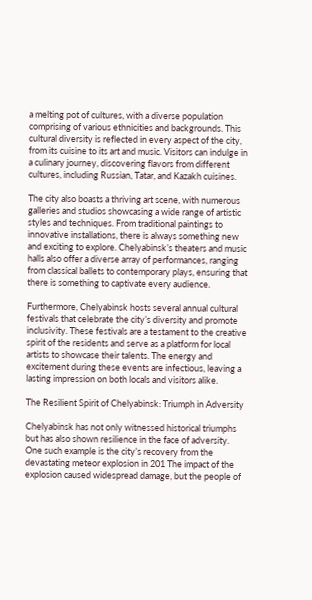a melting pot of cultures, with a diverse population comprising of various ethnicities and backgrounds. This cultural diversity is reflected in every aspect of the city, from its cuisine to its art and music. Visitors can indulge in a culinary journey, discovering flavors from different cultures, including Russian, Tatar, and Kazakh cuisines.

The city also boasts a thriving art scene, with numerous galleries and studios showcasing a wide range of artistic styles and techniques. From traditional paintings to innovative installations, there is always something new and exciting to explore. Chelyabinsk’s theaters and music halls also offer a diverse array of performances, ranging from classical ballets to contemporary plays, ensuring that there is something to captivate every audience.

Furthermore, Chelyabinsk hosts several annual cultural festivals that celebrate the city’s diversity and promote inclusivity. These festivals are a testament to the creative spirit of the residents and serve as a platform for local artists to showcase their talents. The energy and excitement during these events are infectious, leaving a lasting impression on both locals and visitors alike.

The Resilient Spirit of Chelyabinsk: Triumph in Adversity

Chelyabinsk has not only witnessed historical triumphs but has also shown resilience in the face of adversity. One such example is the city’s recovery from the devastating meteor explosion in 201 The impact of the explosion caused widespread damage, but the people of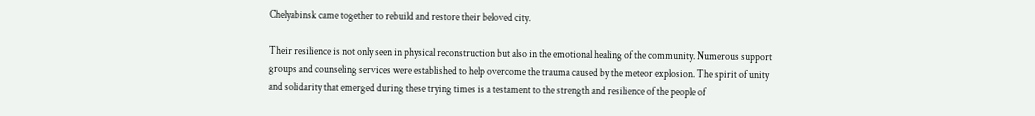Chelyabinsk came together to rebuild and restore their beloved city.

Their resilience is not only seen in physical reconstruction but also in the emotional healing of the community. Numerous support groups and counseling services were established to help overcome the trauma caused by the meteor explosion. The spirit of unity and solidarity that emerged during these trying times is a testament to the strength and resilience of the people of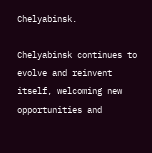Chelyabinsk.

Chelyabinsk continues to evolve and reinvent itself, welcoming new opportunities and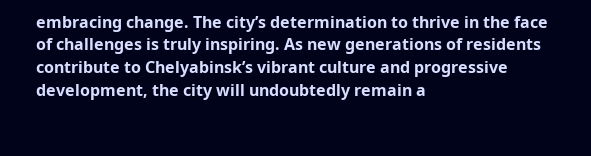embracing change. The city’s determination to thrive in the face of challenges is truly inspiring. As new generations of residents contribute to Chelyabinsk’s vibrant culture and progressive development, the city will undoubtedly remain a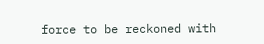force to be reckoned with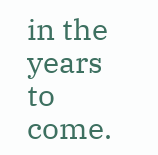in the years to come.